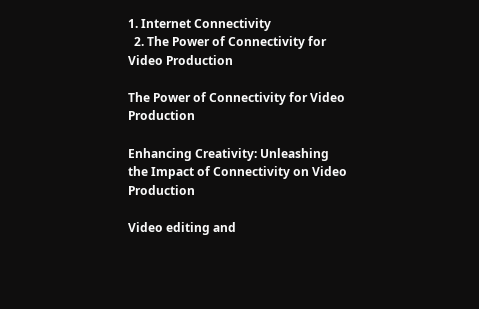1. Internet Connectivity
  2. The Power of Connectivity for Video Production

The Power of Connectivity for Video Production

Enhancing Creativity: Unleashing the Impact of Connectivity on Video Production

Video editing and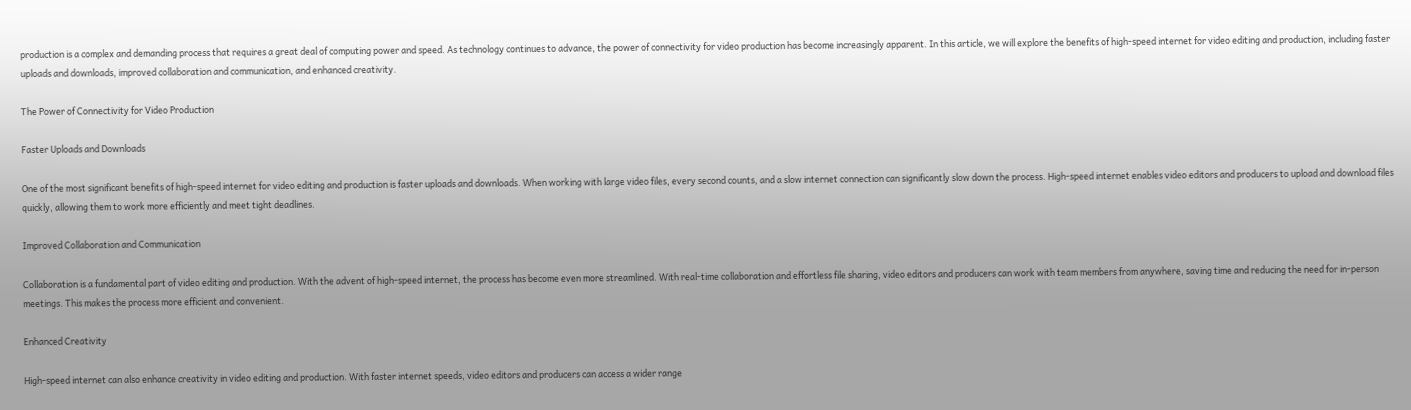production is a complex and demanding process that requires a great deal of computing power and speed. As technology continues to advance, the power of connectivity for video production has become increasingly apparent. In this article, we will explore the benefits of high-speed internet for video editing and production, including faster uploads and downloads, improved collaboration and communication, and enhanced creativity.

The Power of Connectivity for Video Production

Faster Uploads and Downloads

One of the most significant benefits of high-speed internet for video editing and production is faster uploads and downloads. When working with large video files, every second counts, and a slow internet connection can significantly slow down the process. High-speed internet enables video editors and producers to upload and download files quickly, allowing them to work more efficiently and meet tight deadlines.

Improved Collaboration and Communication

Collaboration is a fundamental part of video editing and production. With the advent of high-speed internet, the process has become even more streamlined. With real-time collaboration and effortless file sharing, video editors and producers can work with team members from anywhere, saving time and reducing the need for in-person meetings. This makes the process more efficient and convenient.

Enhanced Creativity

High-speed internet can also enhance creativity in video editing and production. With faster internet speeds, video editors and producers can access a wider range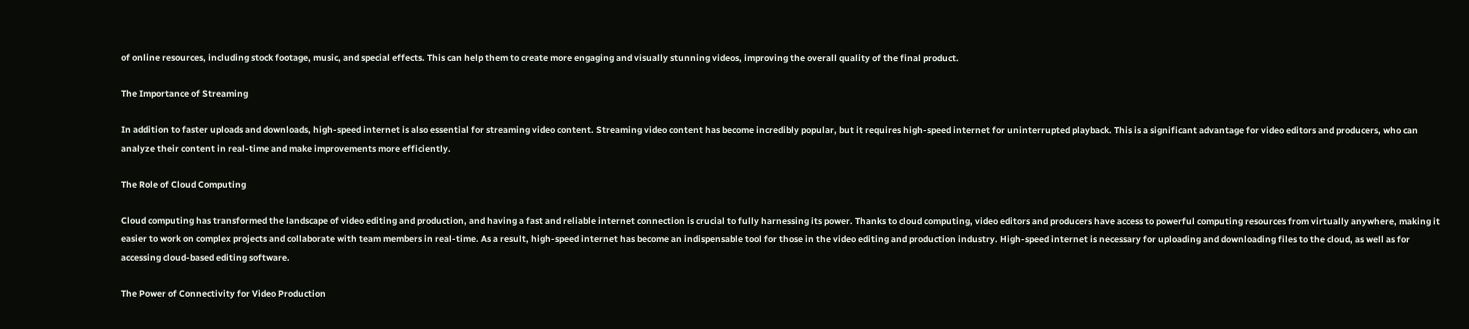of online resources, including stock footage, music, and special effects. This can help them to create more engaging and visually stunning videos, improving the overall quality of the final product.

The Importance of Streaming

In addition to faster uploads and downloads, high-speed internet is also essential for streaming video content. Streaming video content has become incredibly popular, but it requires high-speed internet for uninterrupted playback. This is a significant advantage for video editors and producers, who can analyze their content in real-time and make improvements more efficiently.

The Role of Cloud Computing

Cloud computing has transformed the landscape of video editing and production, and having a fast and reliable internet connection is crucial to fully harnessing its power. Thanks to cloud computing, video editors and producers have access to powerful computing resources from virtually anywhere, making it easier to work on complex projects and collaborate with team members in real-time. As a result, high-speed internet has become an indispensable tool for those in the video editing and production industry. High-speed internet is necessary for uploading and downloading files to the cloud, as well as for accessing cloud-based editing software.

The Power of Connectivity for Video Production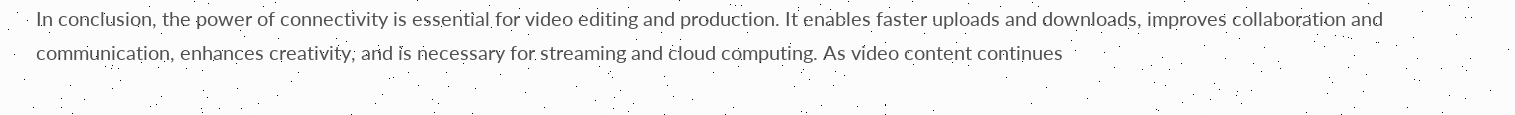In conclusion, the power of connectivity is essential for video editing and production. It enables faster uploads and downloads, improves collaboration and communication, enhances creativity, and is necessary for streaming and cloud computing. As video content continues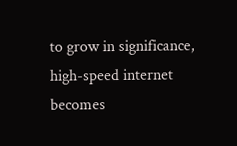to grow in significance, high-speed internet becomes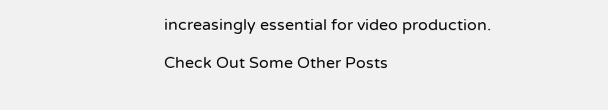increasingly essential for video production.

Check Out Some Other Posts